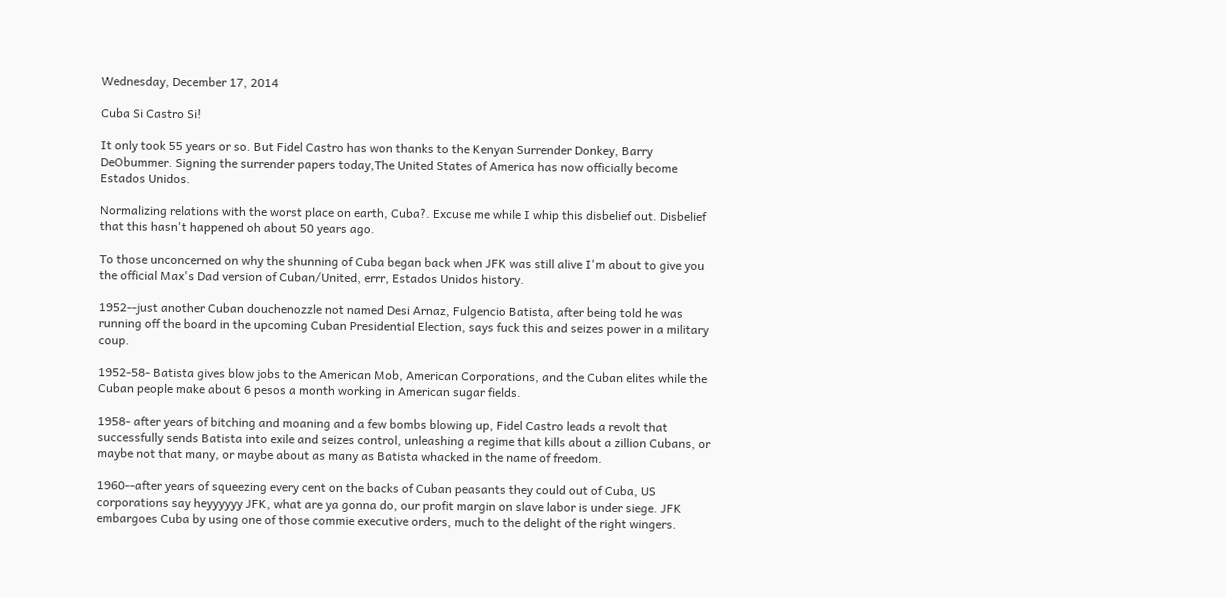Wednesday, December 17, 2014

Cuba Si Castro Si!

It only took 55 years or so. But Fidel Castro has won thanks to the Kenyan Surrender Donkey, Barry DeObummer. Signing the surrender papers today,The United States of America has now officially become Estados Unidos.

Normalizing relations with the worst place on earth, Cuba?. Excuse me while I whip this disbelief out. Disbelief that this hasn't happened oh about 50 years ago.

To those unconcerned on why the shunning of Cuba began back when JFK was still alive I'm about to give you the official Max's Dad version of Cuban/United, errr, Estados Unidos history.

1952--just another Cuban douchenozzle not named Desi Arnaz, Fulgencio Batista, after being told he was running off the board in the upcoming Cuban Presidential Election, says fuck this and seizes power in a military coup.

1952-58- Batista gives blow jobs to the American Mob, American Corporations, and the Cuban elites while the Cuban people make about 6 pesos a month working in American sugar fields.

1958- after years of bitching and moaning and a few bombs blowing up, Fidel Castro leads a revolt that successfully sends Batista into exile and seizes control, unleashing a regime that kills about a zillion Cubans, or maybe not that many, or maybe about as many as Batista whacked in the name of freedom.

1960--after years of squeezing every cent on the backs of Cuban peasants they could out of Cuba, US corporations say heyyyyyy JFK, what are ya gonna do, our profit margin on slave labor is under siege. JFK embargoes Cuba by using one of those commie executive orders, much to the delight of the right wingers.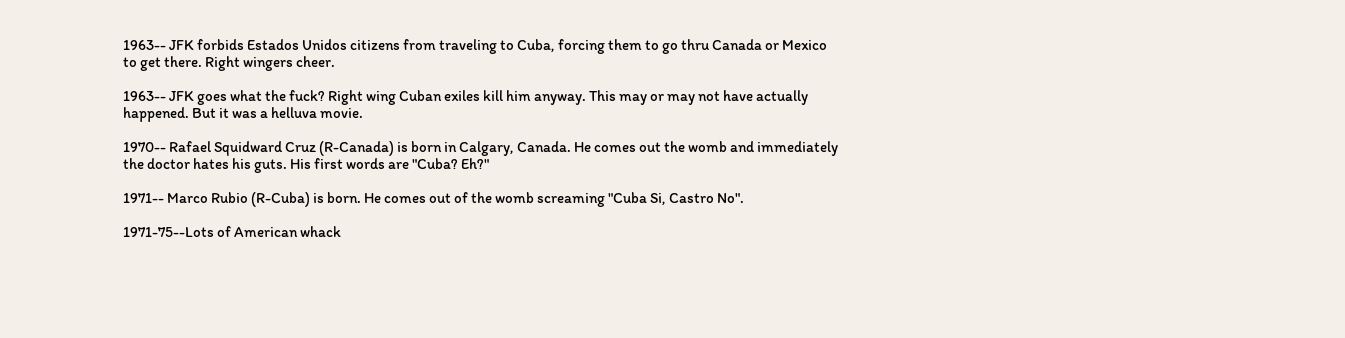1963-- JFK forbids Estados Unidos citizens from traveling to Cuba, forcing them to go thru Canada or Mexico to get there. Right wingers cheer.

1963-- JFK goes what the fuck? Right wing Cuban exiles kill him anyway. This may or may not have actually happened. But it was a helluva movie.

1970-- Rafael Squidward Cruz (R-Canada) is born in Calgary, Canada. He comes out the womb and immediately the doctor hates his guts. His first words are "Cuba? Eh?"

1971-- Marco Rubio (R-Cuba) is born. He comes out of the womb screaming "Cuba Si, Castro No".

1971-75--Lots of American whack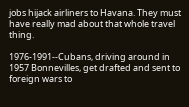jobs hijack airliners to Havana. They must have really mad about that whole travel thing.

1976-1991--Cubans, driving around in 1957 Bonnevilles, get drafted and sent to foreign wars to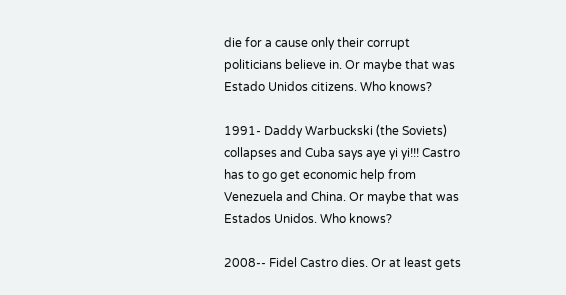die for a cause only their corrupt politicians believe in. Or maybe that was Estado Unidos citizens. Who knows?

1991- Daddy Warbuckski (the Soviets) collapses and Cuba says aye yi yi!!! Castro has to go get economic help from Venezuela and China. Or maybe that was Estados Unidos. Who knows?

2008-- Fidel Castro dies. Or at least gets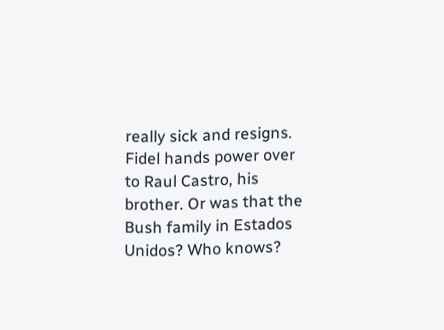really sick and resigns. Fidel hands power over to Raul Castro, his brother. Or was that the Bush family in Estados Unidos? Who knows?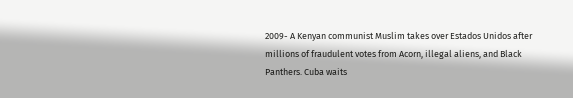2009- A Kenyan communist Muslim takes over Estados Unidos after millions of fraudulent votes from Acorn, illegal aliens, and Black Panthers. Cuba waits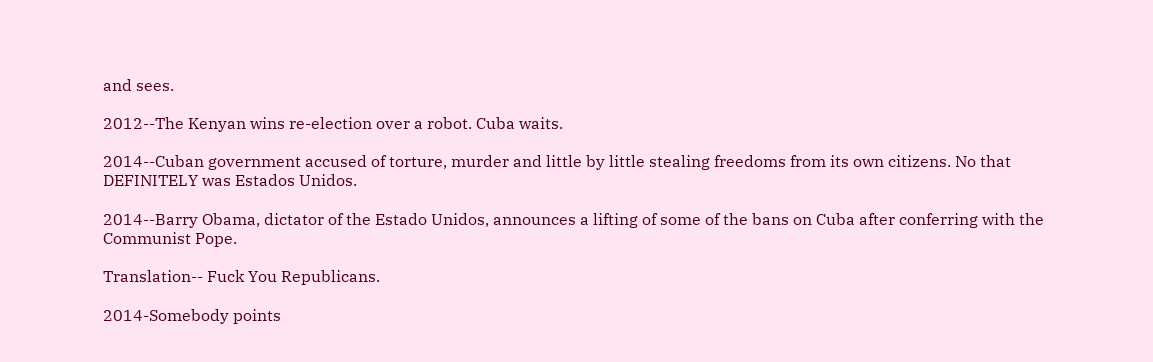and sees.

2012--The Kenyan wins re-election over a robot. Cuba waits.

2014--Cuban government accused of torture, murder and little by little stealing freedoms from its own citizens. No that DEFINITELY was Estados Unidos.

2014--Barry Obama, dictator of the Estado Unidos, announces a lifting of some of the bans on Cuba after conferring with the Communist Pope.

Translation-- Fuck You Republicans.

2014-Somebody points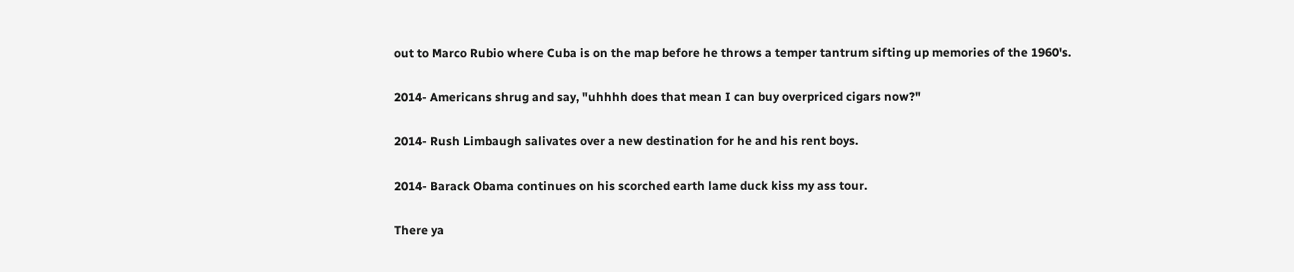out to Marco Rubio where Cuba is on the map before he throws a temper tantrum sifting up memories of the 1960's.

2014- Americans shrug and say, "uhhhh does that mean I can buy overpriced cigars now?"

2014- Rush Limbaugh salivates over a new destination for he and his rent boys.

2014- Barack Obama continues on his scorched earth lame duck kiss my ass tour.

There ya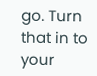go. Turn that in to your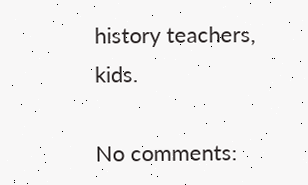history teachers, kids.

No comments: